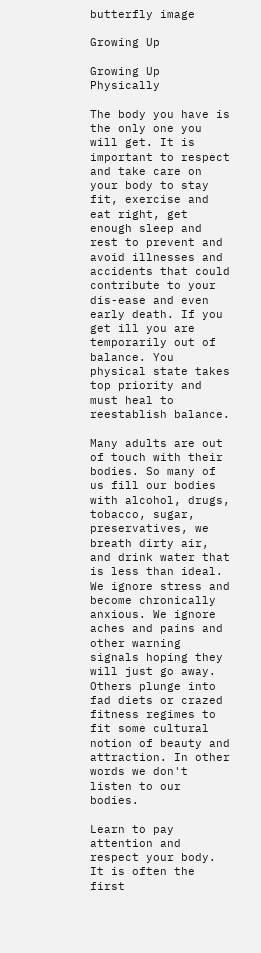butterfly image

Growing Up

Growing Up Physically

The body you have is the only one you will get. It is important to respect and take care on your body to stay fit, exercise and eat right, get enough sleep and rest to prevent and avoid illnesses and accidents that could contribute to your dis-ease and even early death. If you get ill you are temporarily out of balance. You physical state takes top priority and must heal to reestablish balance.

Many adults are out of touch with their bodies. So many of us fill our bodies with alcohol, drugs, tobacco, sugar, preservatives, we breath dirty air, and drink water that is less than ideal. We ignore stress and become chronically anxious. We ignore aches and pains and other warning signals hoping they will just go away. Others plunge into fad diets or crazed fitness regimes to fit some cultural notion of beauty and attraction. In other words we don't listen to our bodies.

Learn to pay attention and respect your body. It is often the first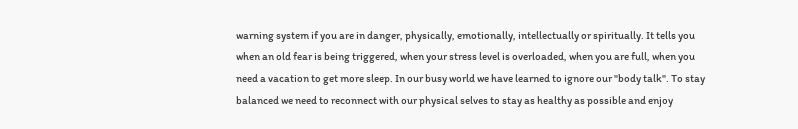warning system if you are in danger, physically, emotionally, intellectually or spiritually. It tells you when an old fear is being triggered, when your stress level is overloaded, when you are full, when you need a vacation to get more sleep. In our busy world we have learned to ignore our "body talk". To stay balanced we need to reconnect with our physical selves to stay as healthy as possible and enjoy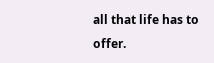all that life has to offer.